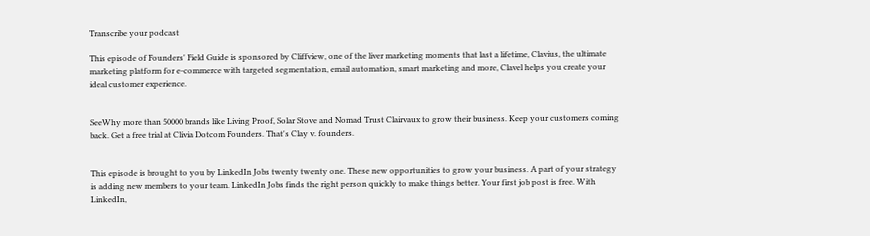Transcribe your podcast

This episode of Founders' Field Guide is sponsored by Cliffview, one of the liver marketing moments that last a lifetime, Clavius, the ultimate marketing platform for e-commerce with targeted segmentation, email automation, smart marketing and more, Clavel helps you create your ideal customer experience.


SeeWhy more than 50000 brands like Living Proof, Solar Stove and Nomad Trust Clairvaux to grow their business. Keep your customers coming back. Get a free trial at Clivia Dotcom Founders. That's Clay v. founders.


This episode is brought to you by LinkedIn Jobs twenty twenty one. These new opportunities to grow your business. A part of your strategy is adding new members to your team. LinkedIn Jobs finds the right person quickly to make things better. Your first job post is free. With LinkedIn,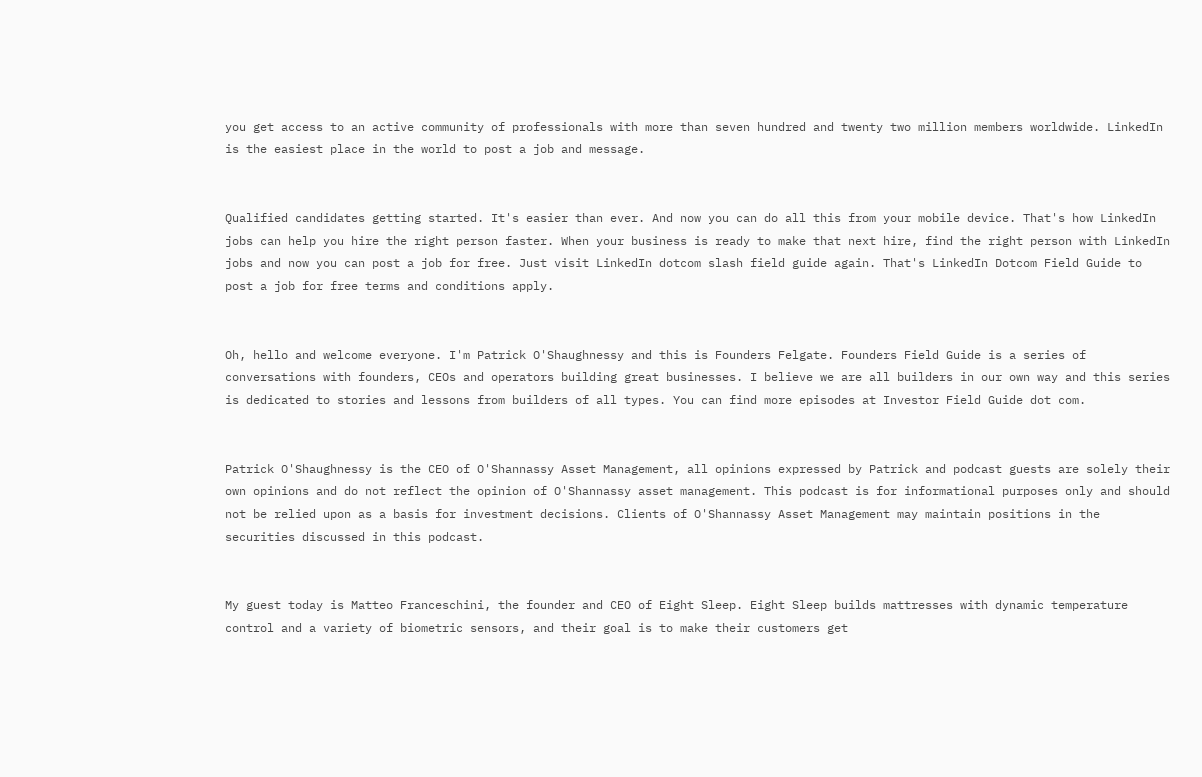you get access to an active community of professionals with more than seven hundred and twenty two million members worldwide. LinkedIn is the easiest place in the world to post a job and message.


Qualified candidates getting started. It's easier than ever. And now you can do all this from your mobile device. That's how LinkedIn jobs can help you hire the right person faster. When your business is ready to make that next hire, find the right person with LinkedIn jobs and now you can post a job for free. Just visit LinkedIn dotcom slash field guide again. That's LinkedIn Dotcom Field Guide to post a job for free terms and conditions apply.


Oh, hello and welcome everyone. I'm Patrick O'Shaughnessy and this is Founders Felgate. Founders Field Guide is a series of conversations with founders, CEOs and operators building great businesses. I believe we are all builders in our own way and this series is dedicated to stories and lessons from builders of all types. You can find more episodes at Investor Field Guide dot com.


Patrick O'Shaughnessy is the CEO of O'Shannassy Asset Management, all opinions expressed by Patrick and podcast guests are solely their own opinions and do not reflect the opinion of O'Shannassy asset management. This podcast is for informational purposes only and should not be relied upon as a basis for investment decisions. Clients of O'Shannassy Asset Management may maintain positions in the securities discussed in this podcast.


My guest today is Matteo Franceschini, the founder and CEO of Eight Sleep. Eight Sleep builds mattresses with dynamic temperature control and a variety of biometric sensors, and their goal is to make their customers get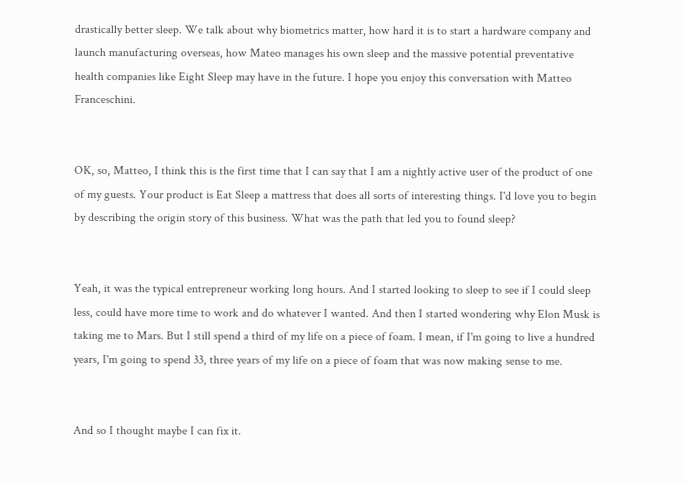drastically better sleep. We talk about why biometrics matter, how hard it is to start a hardware company and launch manufacturing overseas, how Mateo manages his own sleep and the massive potential preventative health companies like Eight Sleep may have in the future. I hope you enjoy this conversation with Matteo Franceschini.


OK, so, Matteo, I think this is the first time that I can say that I am a nightly active user of the product of one of my guests. Your product is Eat Sleep a mattress that does all sorts of interesting things. I'd love you to begin by describing the origin story of this business. What was the path that led you to found sleep?


Yeah, it was the typical entrepreneur working long hours. And I started looking to sleep to see if I could sleep less, could have more time to work and do whatever I wanted. And then I started wondering why Elon Musk is taking me to Mars. But I still spend a third of my life on a piece of foam. I mean, if I'm going to live a hundred years, I'm going to spend 33, three years of my life on a piece of foam that was now making sense to me.


And so I thought maybe I can fix it.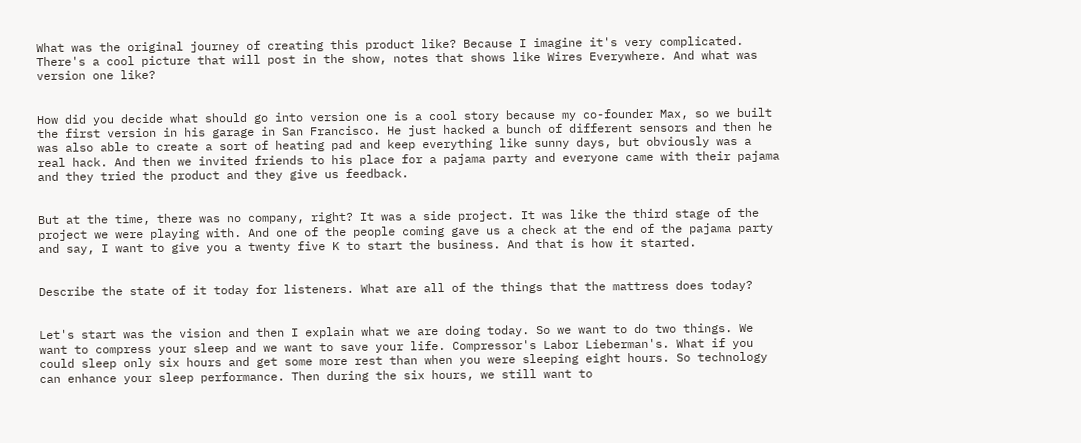What was the original journey of creating this product like? Because I imagine it's very complicated. There's a cool picture that will post in the show, notes that shows like Wires Everywhere. And what was version one like?


How did you decide what should go into version one is a cool story because my co-founder Max, so we built the first version in his garage in San Francisco. He just hacked a bunch of different sensors and then he was also able to create a sort of heating pad and keep everything like sunny days, but obviously was a real hack. And then we invited friends to his place for a pajama party and everyone came with their pajama and they tried the product and they give us feedback.


But at the time, there was no company, right? It was a side project. It was like the third stage of the project we were playing with. And one of the people coming gave us a check at the end of the pajama party and say, I want to give you a twenty five K to start the business. And that is how it started.


Describe the state of it today for listeners. What are all of the things that the mattress does today?


Let's start was the vision and then I explain what we are doing today. So we want to do two things. We want to compress your sleep and we want to save your life. Compressor's Labor Lieberman's. What if you could sleep only six hours and get some more rest than when you were sleeping eight hours. So technology can enhance your sleep performance. Then during the six hours, we still want to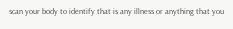scan your body to identify that is any illness or anything that you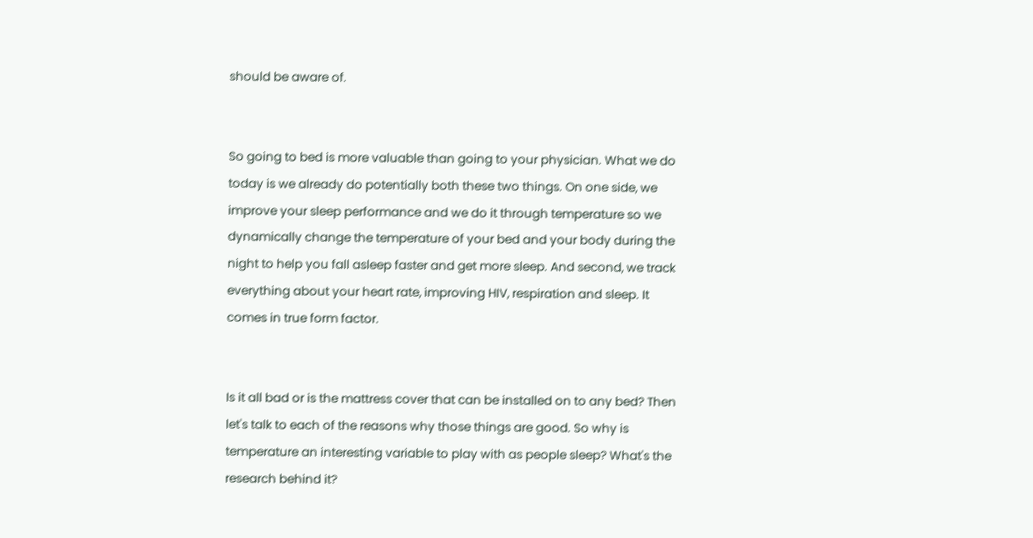should be aware of.


So going to bed is more valuable than going to your physician. What we do today is we already do potentially both these two things. On one side, we improve your sleep performance and we do it through temperature so we dynamically change the temperature of your bed and your body during the night to help you fall asleep faster and get more sleep. And second, we track everything about your heart rate, improving HIV, respiration and sleep. It comes in true form factor.


Is it all bad or is the mattress cover that can be installed on to any bed? Then let's talk to each of the reasons why those things are good. So why is temperature an interesting variable to play with as people sleep? What's the research behind it?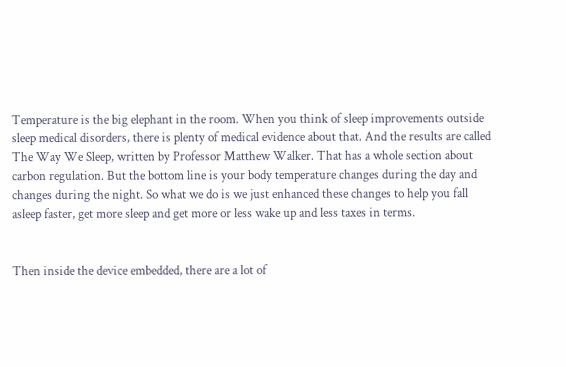Temperature is the big elephant in the room. When you think of sleep improvements outside sleep medical disorders, there is plenty of medical evidence about that. And the results are called The Way We Sleep, written by Professor Matthew Walker. That has a whole section about carbon regulation. But the bottom line is your body temperature changes during the day and changes during the night. So what we do is we just enhanced these changes to help you fall asleep faster, get more sleep and get more or less wake up and less taxes in terms.


Then inside the device embedded, there are a lot of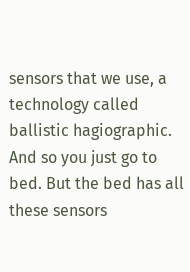sensors that we use, a technology called ballistic hagiographic. And so you just go to bed. But the bed has all these sensors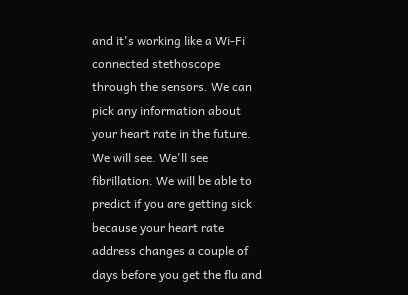and it's working like a Wi-Fi connected stethoscope through the sensors. We can pick any information about your heart rate in the future. We will see. We'll see fibrillation. We will be able to predict if you are getting sick because your heart rate address changes a couple of days before you get the flu and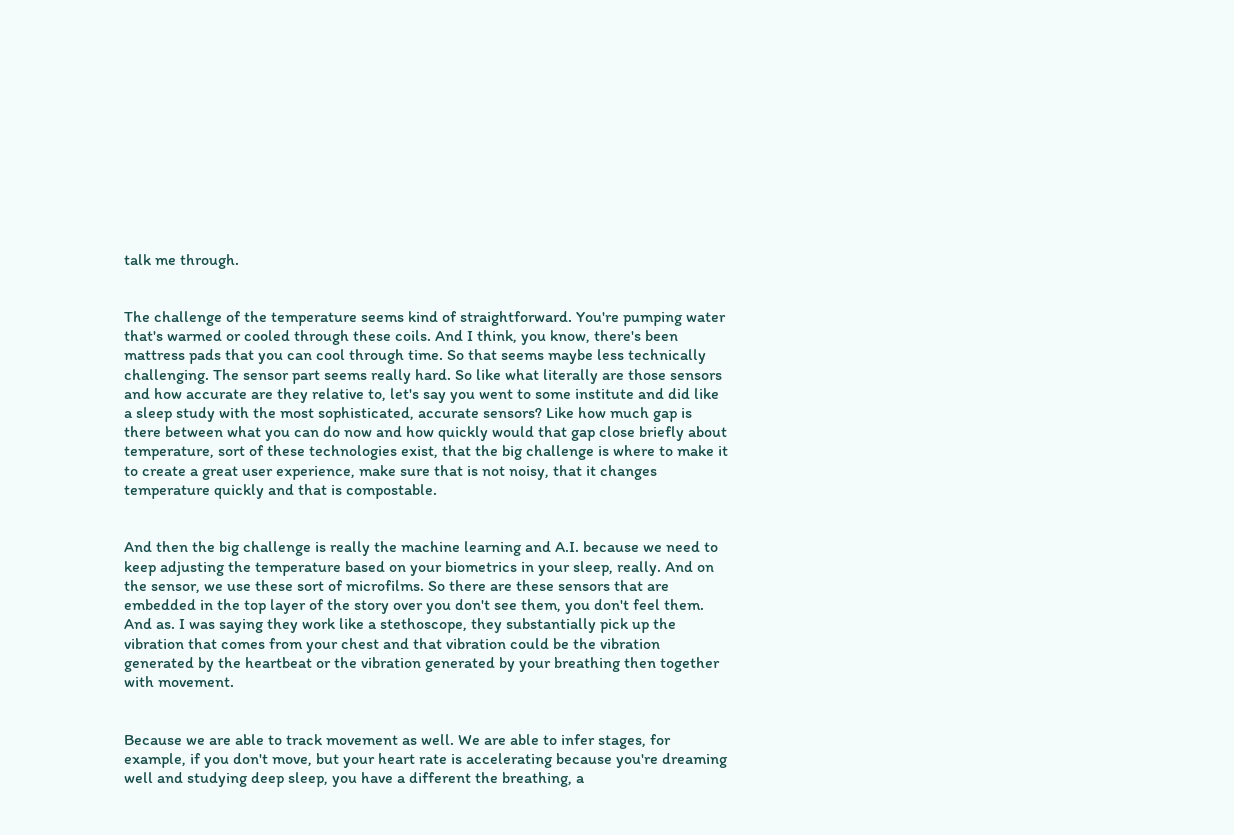talk me through.


The challenge of the temperature seems kind of straightforward. You're pumping water that's warmed or cooled through these coils. And I think, you know, there's been mattress pads that you can cool through time. So that seems maybe less technically challenging. The sensor part seems really hard. So like what literally are those sensors and how accurate are they relative to, let's say you went to some institute and did like a sleep study with the most sophisticated, accurate sensors? Like how much gap is there between what you can do now and how quickly would that gap close briefly about temperature, sort of these technologies exist, that the big challenge is where to make it to create a great user experience, make sure that is not noisy, that it changes temperature quickly and that is compostable.


And then the big challenge is really the machine learning and A.I. because we need to keep adjusting the temperature based on your biometrics in your sleep, really. And on the sensor, we use these sort of microfilms. So there are these sensors that are embedded in the top layer of the story over you don't see them, you don't feel them. And as. I was saying they work like a stethoscope, they substantially pick up the vibration that comes from your chest and that vibration could be the vibration generated by the heartbeat or the vibration generated by your breathing then together with movement.


Because we are able to track movement as well. We are able to infer stages, for example, if you don't move, but your heart rate is accelerating because you're dreaming well and studying deep sleep, you have a different the breathing, a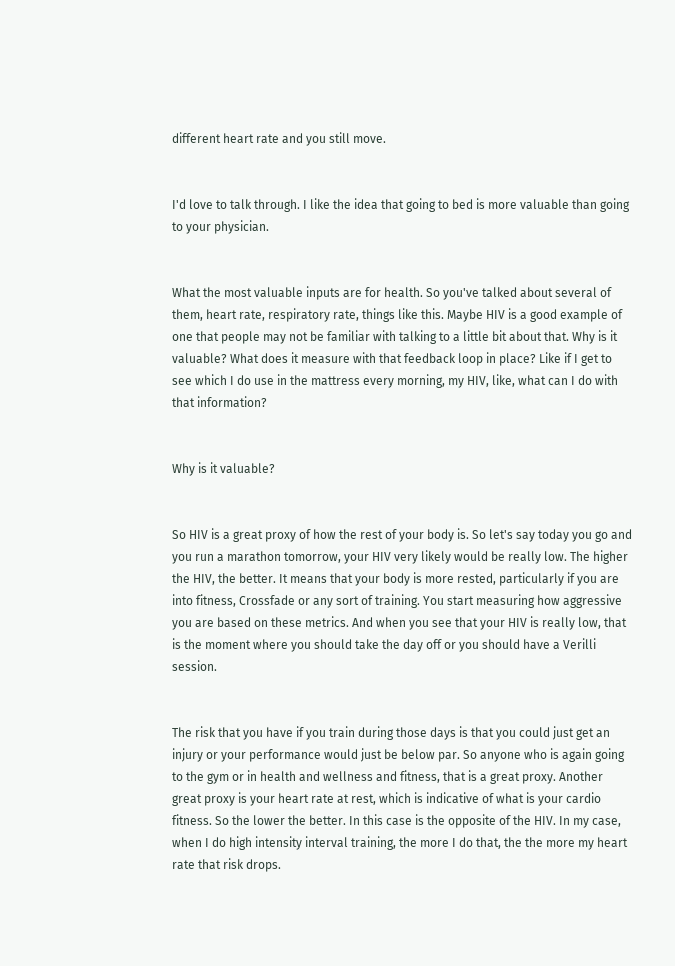different heart rate and you still move.


I'd love to talk through. I like the idea that going to bed is more valuable than going to your physician.


What the most valuable inputs are for health. So you've talked about several of them, heart rate, respiratory rate, things like this. Maybe HIV is a good example of one that people may not be familiar with talking to a little bit about that. Why is it valuable? What does it measure with that feedback loop in place? Like if I get to see which I do use in the mattress every morning, my HIV, like, what can I do with that information?


Why is it valuable?


So HIV is a great proxy of how the rest of your body is. So let's say today you go and you run a marathon tomorrow, your HIV very likely would be really low. The higher the HIV, the better. It means that your body is more rested, particularly if you are into fitness, Crossfade or any sort of training. You start measuring how aggressive you are based on these metrics. And when you see that your HIV is really low, that is the moment where you should take the day off or you should have a Verilli session.


The risk that you have if you train during those days is that you could just get an injury or your performance would just be below par. So anyone who is again going to the gym or in health and wellness and fitness, that is a great proxy. Another great proxy is your heart rate at rest, which is indicative of what is your cardio fitness. So the lower the better. In this case is the opposite of the HIV. In my case, when I do high intensity interval training, the more I do that, the the more my heart rate that risk drops.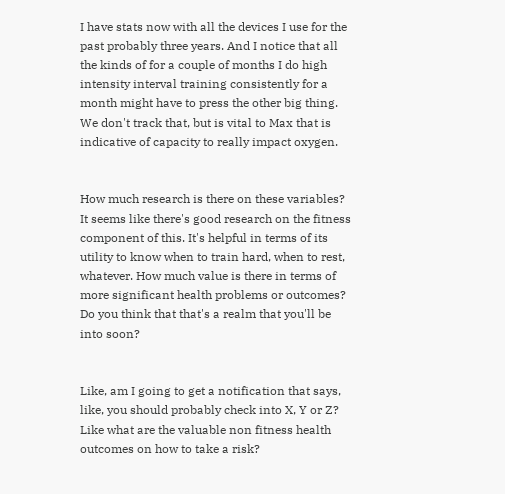I have stats now with all the devices I use for the past probably three years. And I notice that all the kinds of for a couple of months I do high intensity interval training consistently for a month might have to press the other big thing. We don't track that, but is vital to Max that is indicative of capacity to really impact oxygen.


How much research is there on these variables? It seems like there's good research on the fitness component of this. It's helpful in terms of its utility to know when to train hard, when to rest, whatever. How much value is there in terms of more significant health problems or outcomes? Do you think that that's a realm that you'll be into soon?


Like, am I going to get a notification that says, like, you should probably check into X, Y or Z? Like what are the valuable non fitness health outcomes on how to take a risk?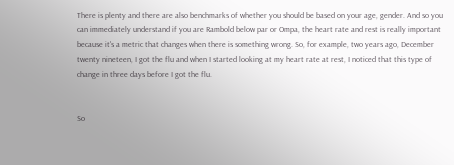There is plenty and there are also benchmarks of whether you should be based on your age, gender. And so you can immediately understand if you are Rambold below par or Ompa, the heart rate and rest is really important because it's a metric that changes when there is something wrong. So, for example, two years ago, December twenty nineteen, I got the flu and when I started looking at my heart rate at rest, I noticed that this type of change in three days before I got the flu.


So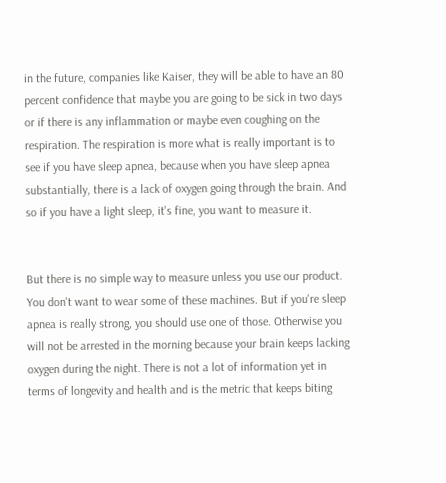in the future, companies like Kaiser, they will be able to have an 80 percent confidence that maybe you are going to be sick in two days or if there is any inflammation or maybe even coughing on the respiration. The respiration is more what is really important is to see if you have sleep apnea, because when you have sleep apnea substantially, there is a lack of oxygen going through the brain. And so if you have a light sleep, it's fine, you want to measure it.


But there is no simple way to measure unless you use our product. You don't want to wear some of these machines. But if you're sleep apnea is really strong, you should use one of those. Otherwise you will not be arrested in the morning because your brain keeps lacking oxygen during the night. There is not a lot of information yet in terms of longevity and health and is the metric that keeps biting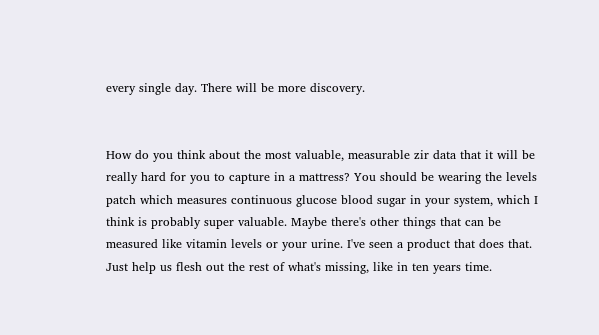every single day. There will be more discovery.


How do you think about the most valuable, measurable zir data that it will be really hard for you to capture in a mattress? You should be wearing the levels patch which measures continuous glucose blood sugar in your system, which I think is probably super valuable. Maybe there's other things that can be measured like vitamin levels or your urine. I've seen a product that does that. Just help us flesh out the rest of what's missing, like in ten years time.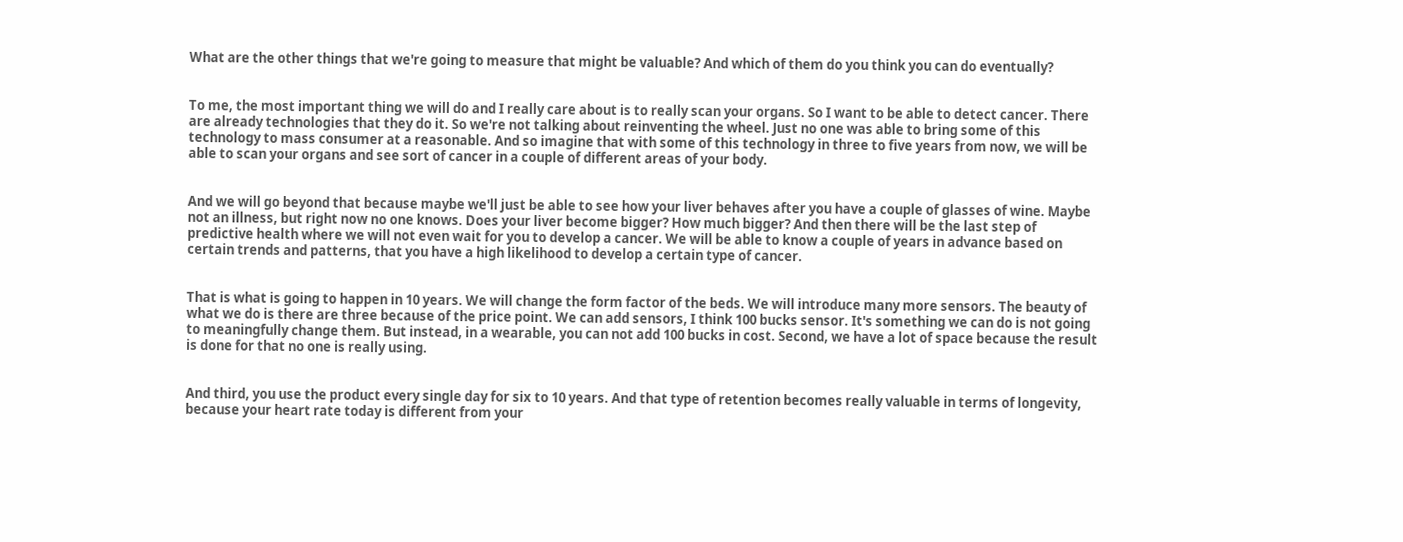What are the other things that we're going to measure that might be valuable? And which of them do you think you can do eventually?


To me, the most important thing we will do and I really care about is to really scan your organs. So I want to be able to detect cancer. There are already technologies that they do it. So we're not talking about reinventing the wheel. Just no one was able to bring some of this technology to mass consumer at a reasonable. And so imagine that with some of this technology in three to five years from now, we will be able to scan your organs and see sort of cancer in a couple of different areas of your body.


And we will go beyond that because maybe we'll just be able to see how your liver behaves after you have a couple of glasses of wine. Maybe not an illness, but right now no one knows. Does your liver become bigger? How much bigger? And then there will be the last step of predictive health where we will not even wait for you to develop a cancer. We will be able to know a couple of years in advance based on certain trends and patterns, that you have a high likelihood to develop a certain type of cancer.


That is what is going to happen in 10 years. We will change the form factor of the beds. We will introduce many more sensors. The beauty of what we do is there are three because of the price point. We can add sensors, I think 100 bucks sensor. It's something we can do is not going to meaningfully change them. But instead, in a wearable, you can not add 100 bucks in cost. Second, we have a lot of space because the result is done for that no one is really using.


And third, you use the product every single day for six to 10 years. And that type of retention becomes really valuable in terms of longevity, because your heart rate today is different from your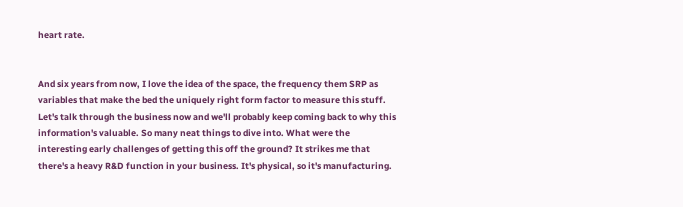heart rate.


And six years from now, I love the idea of the space, the frequency them SRP as variables that make the bed the uniquely right form factor to measure this stuff. Let's talk through the business now and we'll probably keep coming back to why this information's valuable. So many neat things to dive into. What were the interesting early challenges of getting this off the ground? It strikes me that there's a heavy R&D function in your business. It's physical, so it's manufacturing.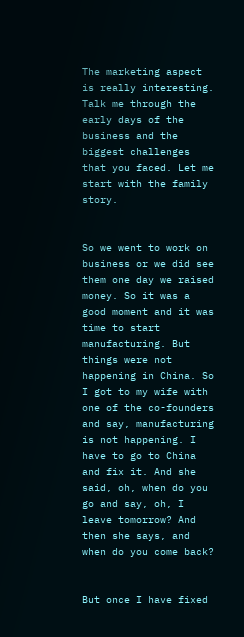The marketing aspect is really interesting. Talk me through the early days of the business and the biggest challenges that you faced. Let me start with the family story.


So we went to work on business or we did see them one day we raised money. So it was a good moment and it was time to start manufacturing. But things were not happening in China. So I got to my wife with one of the co-founders and say, manufacturing is not happening. I have to go to China and fix it. And she said, oh, when do you go and say, oh, I leave tomorrow? And then she says, and when do you come back?


But once I have fixed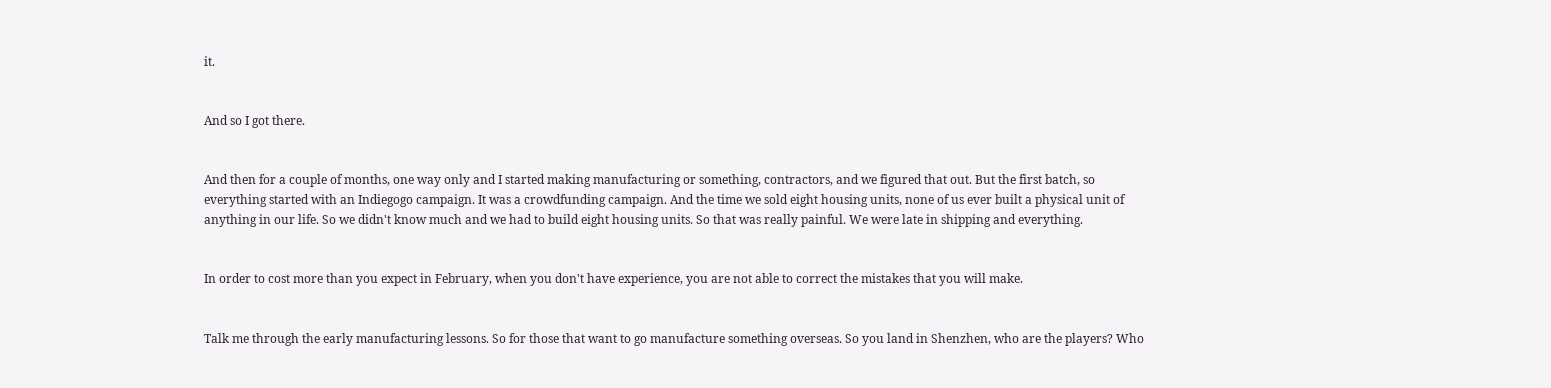it.


And so I got there.


And then for a couple of months, one way only and I started making manufacturing or something, contractors, and we figured that out. But the first batch, so everything started with an Indiegogo campaign. It was a crowdfunding campaign. And the time we sold eight housing units, none of us ever built a physical unit of anything in our life. So we didn't know much and we had to build eight housing units. So that was really painful. We were late in shipping and everything.


In order to cost more than you expect in February, when you don't have experience, you are not able to correct the mistakes that you will make.


Talk me through the early manufacturing lessons. So for those that want to go manufacture something overseas. So you land in Shenzhen, who are the players? Who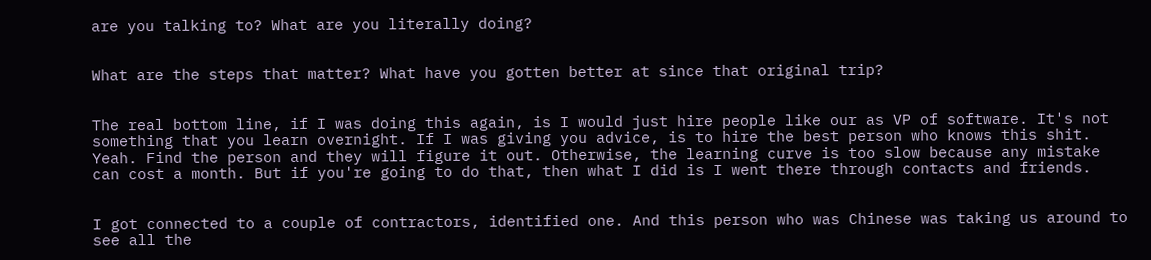are you talking to? What are you literally doing?


What are the steps that matter? What have you gotten better at since that original trip?


The real bottom line, if I was doing this again, is I would just hire people like our as VP of software. It's not something that you learn overnight. If I was giving you advice, is to hire the best person who knows this shit. Yeah. Find the person and they will figure it out. Otherwise, the learning curve is too slow because any mistake can cost a month. But if you're going to do that, then what I did is I went there through contacts and friends.


I got connected to a couple of contractors, identified one. And this person who was Chinese was taking us around to see all the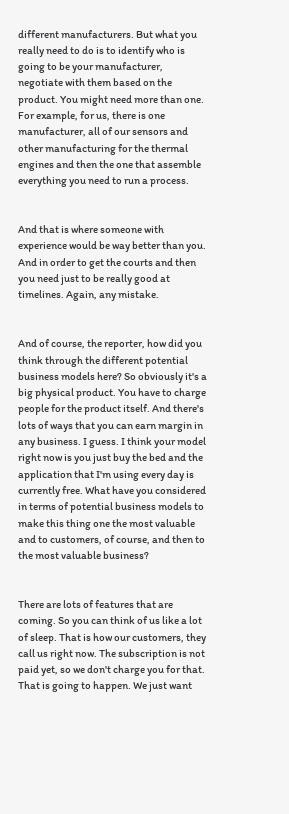different manufacturers. But what you really need to do is to identify who is going to be your manufacturer, negotiate with them based on the product. You might need more than one. For example, for us, there is one manufacturer, all of our sensors and other manufacturing for the thermal engines and then the one that assemble everything you need to run a process.


And that is where someone with experience would be way better than you. And in order to get the courts and then you need just to be really good at timelines. Again, any mistake.


And of course, the reporter, how did you think through the different potential business models here? So obviously it's a big physical product. You have to charge people for the product itself. And there's lots of ways that you can earn margin in any business. I guess. I think your model right now is you just buy the bed and the application that I'm using every day is currently free. What have you considered in terms of potential business models to make this thing one the most valuable and to customers, of course, and then to the most valuable business?


There are lots of features that are coming. So you can think of us like a lot of sleep. That is how our customers, they call us right now. The subscription is not paid yet, so we don't charge you for that. That is going to happen. We just want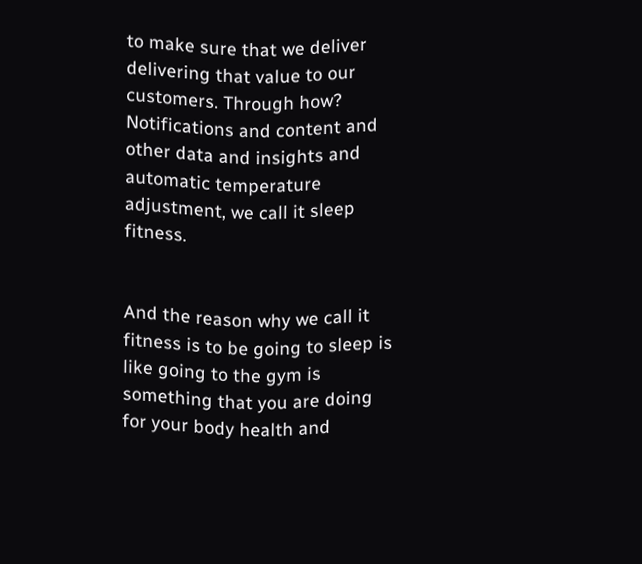to make sure that we deliver delivering that value to our customers. Through how? Notifications and content and other data and insights and automatic temperature adjustment, we call it sleep fitness.


And the reason why we call it fitness is to be going to sleep is like going to the gym is something that you are doing for your body health and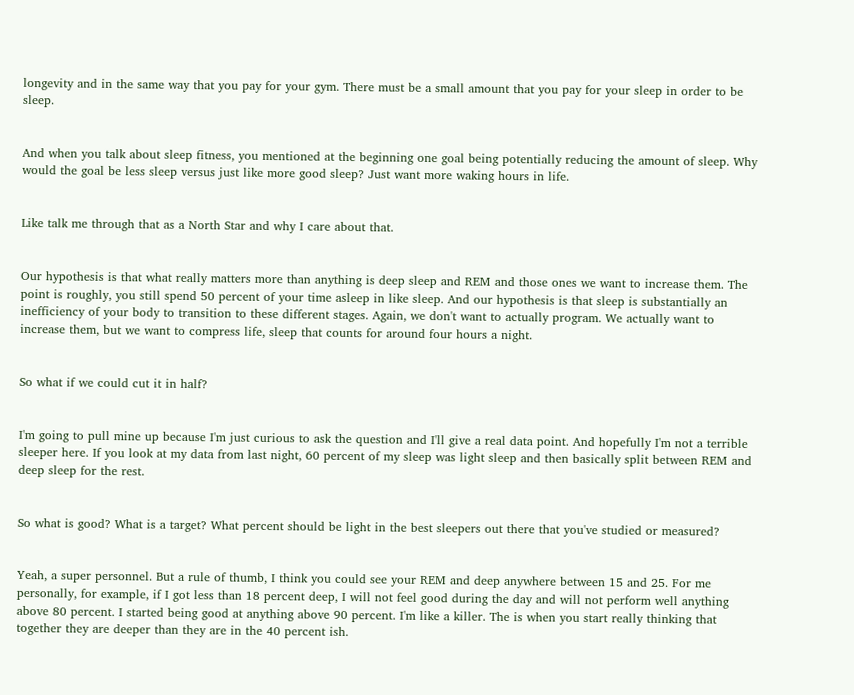longevity and in the same way that you pay for your gym. There must be a small amount that you pay for your sleep in order to be sleep.


And when you talk about sleep fitness, you mentioned at the beginning one goal being potentially reducing the amount of sleep. Why would the goal be less sleep versus just like more good sleep? Just want more waking hours in life.


Like talk me through that as a North Star and why I care about that.


Our hypothesis is that what really matters more than anything is deep sleep and REM and those ones we want to increase them. The point is roughly, you still spend 50 percent of your time asleep in like sleep. And our hypothesis is that sleep is substantially an inefficiency of your body to transition to these different stages. Again, we don't want to actually program. We actually want to increase them, but we want to compress life, sleep that counts for around four hours a night.


So what if we could cut it in half?


I'm going to pull mine up because I'm just curious to ask the question and I'll give a real data point. And hopefully I'm not a terrible sleeper here. If you look at my data from last night, 60 percent of my sleep was light sleep and then basically split between REM and deep sleep for the rest.


So what is good? What is a target? What percent should be light in the best sleepers out there that you've studied or measured?


Yeah, a super personnel. But a rule of thumb, I think you could see your REM and deep anywhere between 15 and 25. For me personally, for example, if I got less than 18 percent deep, I will not feel good during the day and will not perform well anything above 80 percent. I started being good at anything above 90 percent. I'm like a killer. The is when you start really thinking that together they are deeper than they are in the 40 percent ish.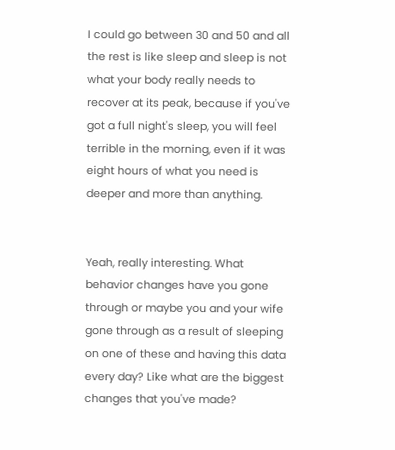I could go between 30 and 50 and all the rest is like sleep and sleep is not what your body really needs to recover at its peak, because if you've got a full night's sleep, you will feel terrible in the morning, even if it was eight hours of what you need is deeper and more than anything.


Yeah, really interesting. What behavior changes have you gone through or maybe you and your wife gone through as a result of sleeping on one of these and having this data every day? Like what are the biggest changes that you've made?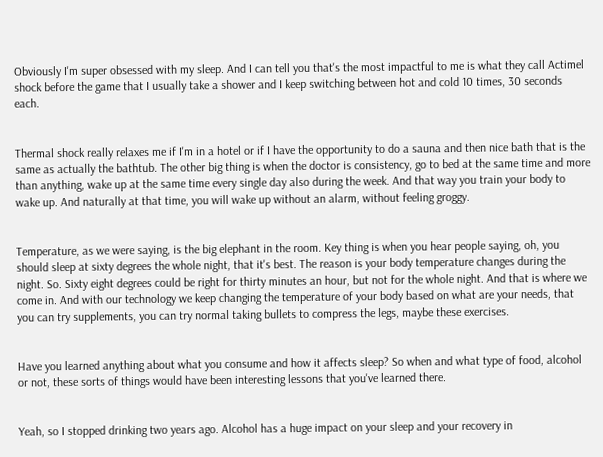Obviously I'm super obsessed with my sleep. And I can tell you that's the most impactful to me is what they call Actimel shock before the game that I usually take a shower and I keep switching between hot and cold 10 times, 30 seconds each.


Thermal shock really relaxes me if I'm in a hotel or if I have the opportunity to do a sauna and then nice bath that is the same as actually the bathtub. The other big thing is when the doctor is consistency, go to bed at the same time and more than anything, wake up at the same time every single day also during the week. And that way you train your body to wake up. And naturally at that time, you will wake up without an alarm, without feeling groggy.


Temperature, as we were saying, is the big elephant in the room. Key thing is when you hear people saying, oh, you should sleep at sixty degrees the whole night, that it's best. The reason is your body temperature changes during the night. So. Sixty eight degrees could be right for thirty minutes an hour, but not for the whole night. And that is where we come in. And with our technology we keep changing the temperature of your body based on what are your needs, that you can try supplements, you can try normal taking bullets to compress the legs, maybe these exercises.


Have you learned anything about what you consume and how it affects sleep? So when and what type of food, alcohol or not, these sorts of things would have been interesting lessons that you've learned there.


Yeah, so I stopped drinking two years ago. Alcohol has a huge impact on your sleep and your recovery in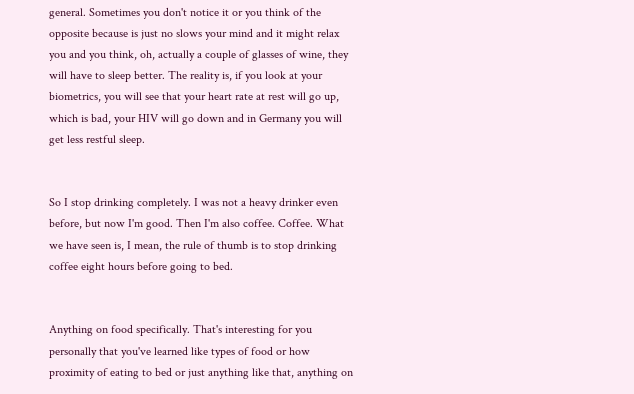general. Sometimes you don't notice it or you think of the opposite because is just no slows your mind and it might relax you and you think, oh, actually a couple of glasses of wine, they will have to sleep better. The reality is, if you look at your biometrics, you will see that your heart rate at rest will go up, which is bad, your HIV will go down and in Germany you will get less restful sleep.


So I stop drinking completely. I was not a heavy drinker even before, but now I'm good. Then I'm also coffee. Coffee. What we have seen is, I mean, the rule of thumb is to stop drinking coffee eight hours before going to bed.


Anything on food specifically. That's interesting for you personally that you've learned like types of food or how proximity of eating to bed or just anything like that, anything on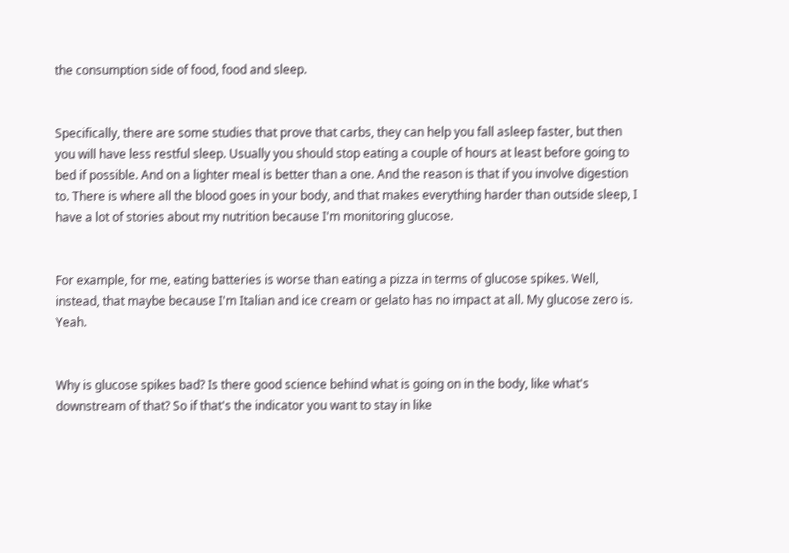the consumption side of food, food and sleep.


Specifically, there are some studies that prove that carbs, they can help you fall asleep faster, but then you will have less restful sleep. Usually you should stop eating a couple of hours at least before going to bed if possible. And on a lighter meal is better than a one. And the reason is that if you involve digestion to. There is where all the blood goes in your body, and that makes everything harder than outside sleep, I have a lot of stories about my nutrition because I'm monitoring glucose.


For example, for me, eating batteries is worse than eating a pizza in terms of glucose spikes. Well, instead, that maybe because I'm Italian and ice cream or gelato has no impact at all. My glucose zero is. Yeah.


Why is glucose spikes bad? Is there good science behind what is going on in the body, like what's downstream of that? So if that's the indicator you want to stay in like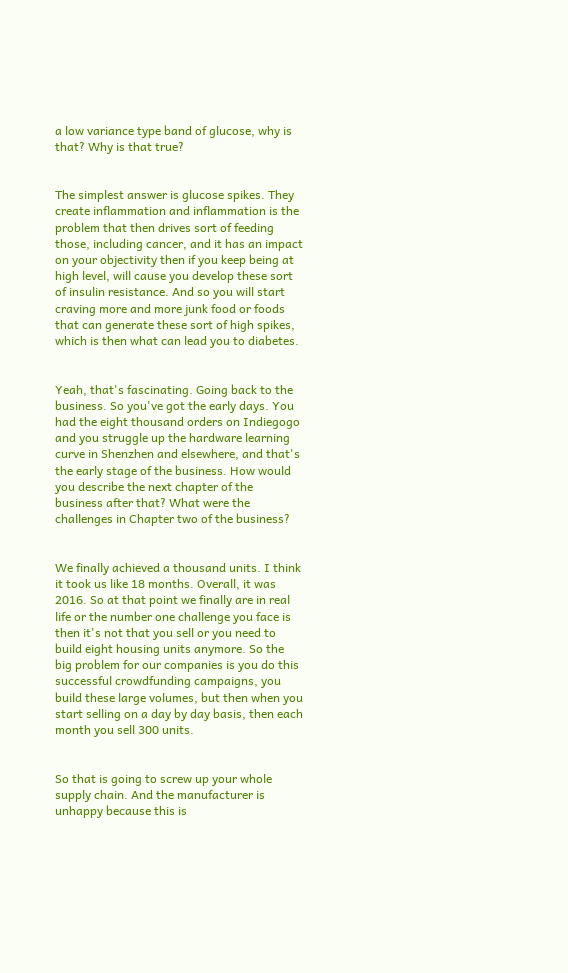a low variance type band of glucose, why is that? Why is that true?


The simplest answer is glucose spikes. They create inflammation and inflammation is the problem that then drives sort of feeding those, including cancer, and it has an impact on your objectivity then if you keep being at high level, will cause you develop these sort of insulin resistance. And so you will start craving more and more junk food or foods that can generate these sort of high spikes, which is then what can lead you to diabetes.


Yeah, that's fascinating. Going back to the business. So you've got the early days. You had the eight thousand orders on Indiegogo and you struggle up the hardware learning curve in Shenzhen and elsewhere, and that's the early stage of the business. How would you describe the next chapter of the business after that? What were the challenges in Chapter two of the business?


We finally achieved a thousand units. I think it took us like 18 months. Overall, it was 2016. So at that point we finally are in real life or the number one challenge you face is then it's not that you sell or you need to build eight housing units anymore. So the big problem for our companies is you do this successful crowdfunding campaigns, you build these large volumes, but then when you start selling on a day by day basis, then each month you sell 300 units.


So that is going to screw up your whole supply chain. And the manufacturer is unhappy because this is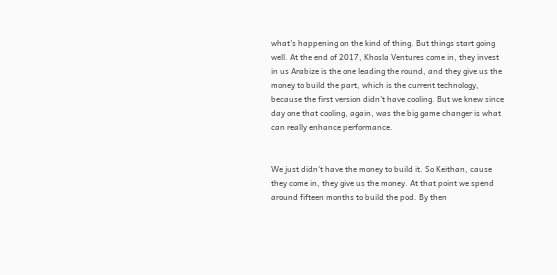what's happening on the kind of thing. But things start going well. At the end of 2017, Khosla Ventures come in, they invest in us Arabize is the one leading the round, and they give us the money to build the part, which is the current technology, because the first version didn't have cooling. But we knew since day one that cooling, again, was the big game changer is what can really enhance performance.


We just didn't have the money to build it. So Keithan, cause they come in, they give us the money. At that point we spend around fifteen months to build the pod. By then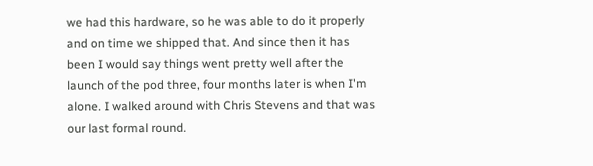we had this hardware, so he was able to do it properly and on time we shipped that. And since then it has been I would say things went pretty well after the launch of the pod three, four months later is when I'm alone. I walked around with Chris Stevens and that was our last formal round.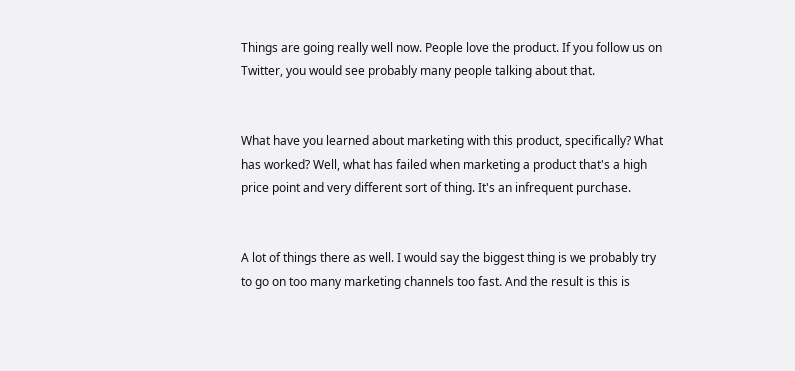Things are going really well now. People love the product. If you follow us on Twitter, you would see probably many people talking about that.


What have you learned about marketing with this product, specifically? What has worked? Well, what has failed when marketing a product that's a high price point and very different sort of thing. It's an infrequent purchase.


A lot of things there as well. I would say the biggest thing is we probably try to go on too many marketing channels too fast. And the result is this is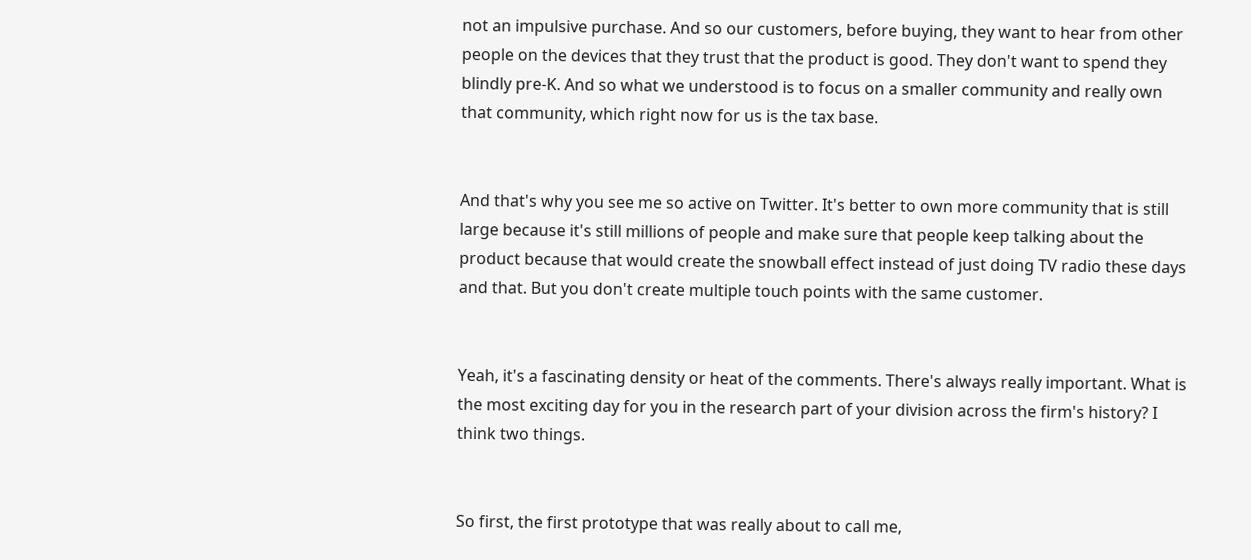not an impulsive purchase. And so our customers, before buying, they want to hear from other people on the devices that they trust that the product is good. They don't want to spend they blindly pre-K. And so what we understood is to focus on a smaller community and really own that community, which right now for us is the tax base.


And that's why you see me so active on Twitter. It's better to own more community that is still large because it's still millions of people and make sure that people keep talking about the product because that would create the snowball effect instead of just doing TV radio these days and that. But you don't create multiple touch points with the same customer.


Yeah, it's a fascinating density or heat of the comments. There's always really important. What is the most exciting day for you in the research part of your division across the firm's history? I think two things.


So first, the first prototype that was really about to call me,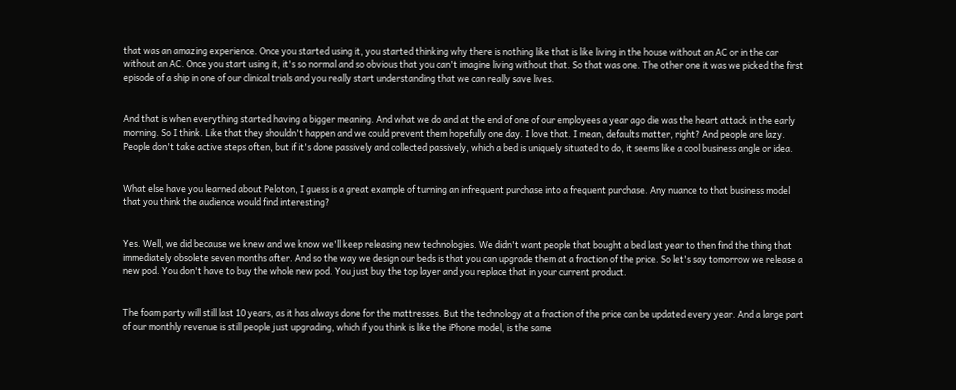that was an amazing experience. Once you started using it, you started thinking why there is nothing like that is like living in the house without an AC or in the car without an AC. Once you start using it, it's so normal and so obvious that you can't imagine living without that. So that was one. The other one it was we picked the first episode of a ship in one of our clinical trials and you really start understanding that we can really save lives.


And that is when everything started having a bigger meaning. And what we do and at the end of one of our employees a year ago die was the heart attack in the early morning. So I think. Like that they shouldn't happen and we could prevent them hopefully one day. I love that. I mean, defaults matter, right? And people are lazy. People don't take active steps often, but if it's done passively and collected passively, which a bed is uniquely situated to do, it seems like a cool business angle or idea.


What else have you learned about Peloton, I guess is a great example of turning an infrequent purchase into a frequent purchase. Any nuance to that business model that you think the audience would find interesting?


Yes. Well, we did because we knew and we know we'll keep releasing new technologies. We didn't want people that bought a bed last year to then find the thing that immediately obsolete seven months after. And so the way we design our beds is that you can upgrade them at a fraction of the price. So let's say tomorrow we release a new pod. You don't have to buy the whole new pod. You just buy the top layer and you replace that in your current product.


The foam party will still last 10 years, as it has always done for the mattresses. But the technology at a fraction of the price can be updated every year. And a large part of our monthly revenue is still people just upgrading, which if you think is like the iPhone model, is the same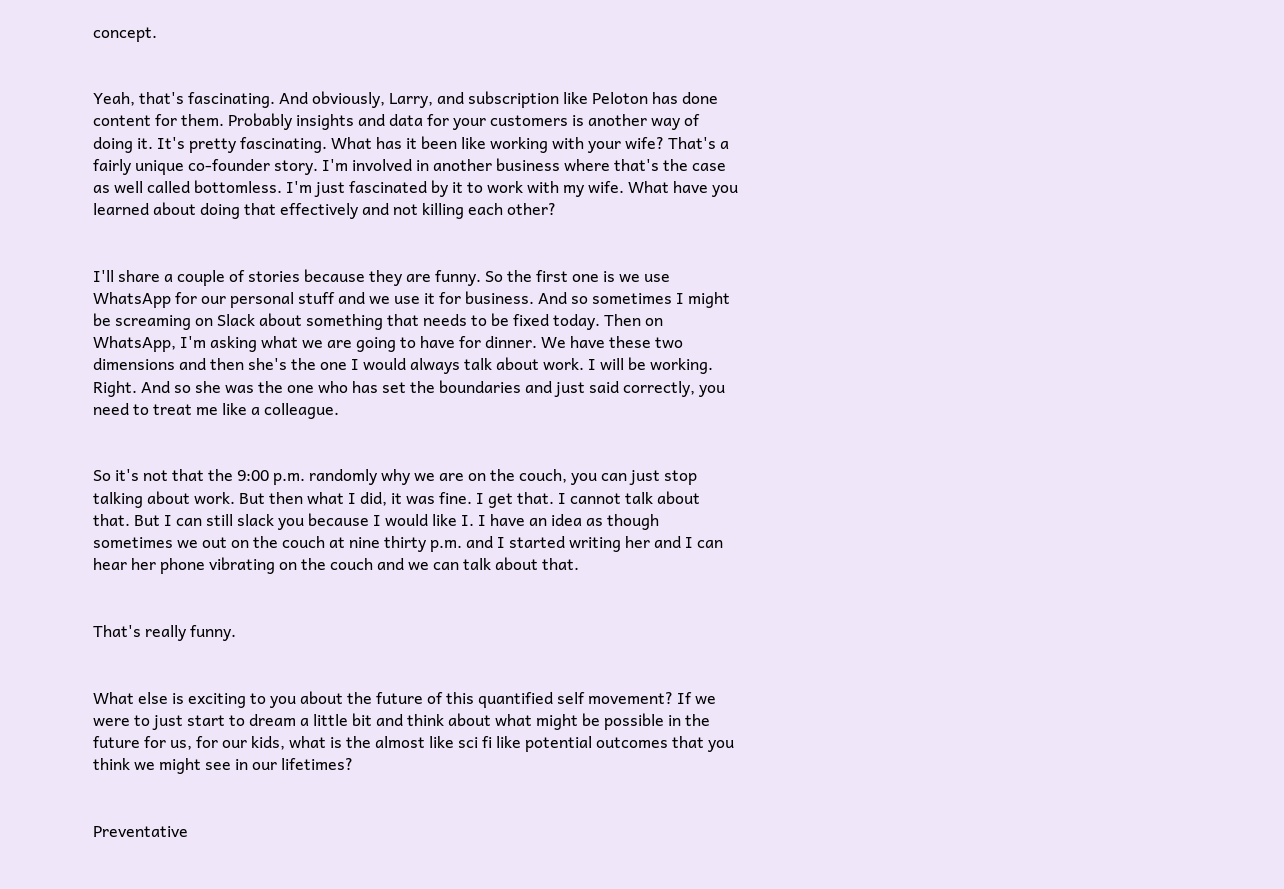concept.


Yeah, that's fascinating. And obviously, Larry, and subscription like Peloton has done content for them. Probably insights and data for your customers is another way of doing it. It's pretty fascinating. What has it been like working with your wife? That's a fairly unique co-founder story. I'm involved in another business where that's the case as well called bottomless. I'm just fascinated by it to work with my wife. What have you learned about doing that effectively and not killing each other?


I'll share a couple of stories because they are funny. So the first one is we use WhatsApp for our personal stuff and we use it for business. And so sometimes I might be screaming on Slack about something that needs to be fixed today. Then on WhatsApp, I'm asking what we are going to have for dinner. We have these two dimensions and then she's the one I would always talk about work. I will be working. Right. And so she was the one who has set the boundaries and just said correctly, you need to treat me like a colleague.


So it's not that the 9:00 p.m. randomly why we are on the couch, you can just stop talking about work. But then what I did, it was fine. I get that. I cannot talk about that. But I can still slack you because I would like I. I have an idea as though sometimes we out on the couch at nine thirty p.m. and I started writing her and I can hear her phone vibrating on the couch and we can talk about that.


That's really funny.


What else is exciting to you about the future of this quantified self movement? If we were to just start to dream a little bit and think about what might be possible in the future for us, for our kids, what is the almost like sci fi like potential outcomes that you think we might see in our lifetimes?


Preventative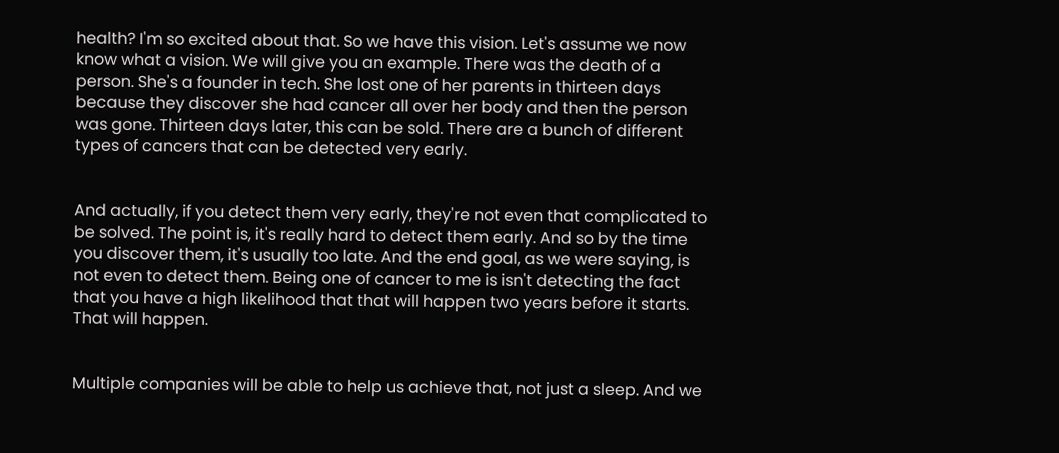health? I'm so excited about that. So we have this vision. Let's assume we now know what a vision. We will give you an example. There was the death of a person. She's a founder in tech. She lost one of her parents in thirteen days because they discover she had cancer all over her body and then the person was gone. Thirteen days later, this can be sold. There are a bunch of different types of cancers that can be detected very early.


And actually, if you detect them very early, they're not even that complicated to be solved. The point is, it's really hard to detect them early. And so by the time you discover them, it's usually too late. And the end goal, as we were saying, is not even to detect them. Being one of cancer to me is isn't detecting the fact that you have a high likelihood that that will happen two years before it starts. That will happen.


Multiple companies will be able to help us achieve that, not just a sleep. And we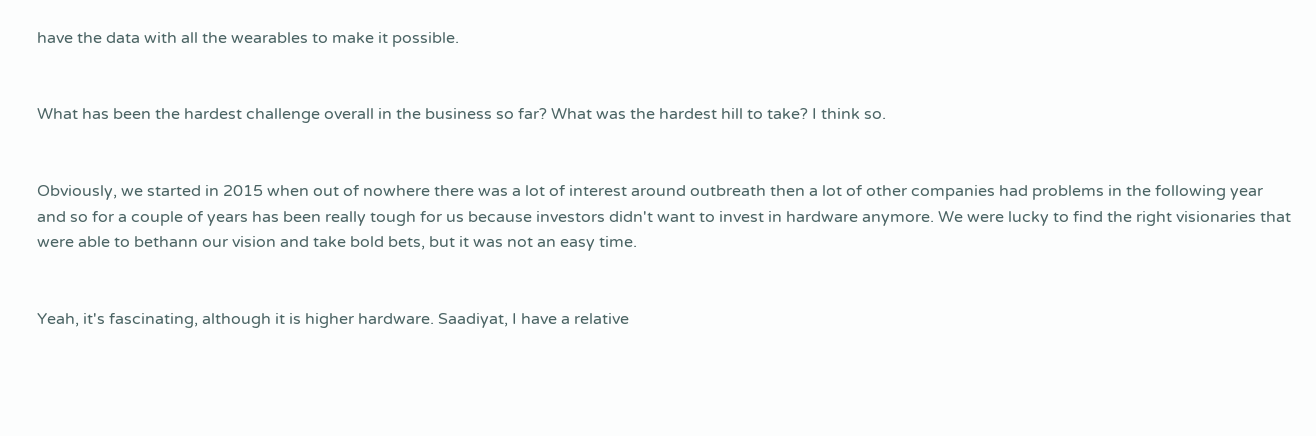have the data with all the wearables to make it possible.


What has been the hardest challenge overall in the business so far? What was the hardest hill to take? I think so.


Obviously, we started in 2015 when out of nowhere there was a lot of interest around outbreath then a lot of other companies had problems in the following year and so for a couple of years has been really tough for us because investors didn't want to invest in hardware anymore. We were lucky to find the right visionaries that were able to bethann our vision and take bold bets, but it was not an easy time.


Yeah, it's fascinating, although it is higher hardware. Saadiyat, I have a relative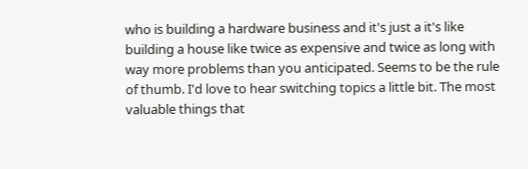who is building a hardware business and it's just a it's like building a house like twice as expensive and twice as long with way more problems than you anticipated. Seems to be the rule of thumb. I'd love to hear switching topics a little bit. The most valuable things that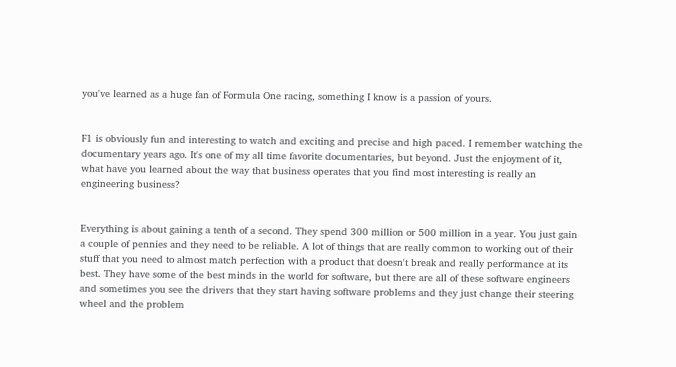you've learned as a huge fan of Formula One racing, something I know is a passion of yours.


F1 is obviously fun and interesting to watch and exciting and precise and high paced. I remember watching the documentary years ago. It's one of my all time favorite documentaries, but beyond. Just the enjoyment of it, what have you learned about the way that business operates that you find most interesting is really an engineering business?


Everything is about gaining a tenth of a second. They spend 300 million or 500 million in a year. You just gain a couple of pennies and they need to be reliable. A lot of things that are really common to working out of their stuff that you need to almost match perfection with a product that doesn't break and really performance at its best. They have some of the best minds in the world for software, but there are all of these software engineers and sometimes you see the drivers that they start having software problems and they just change their steering wheel and the problem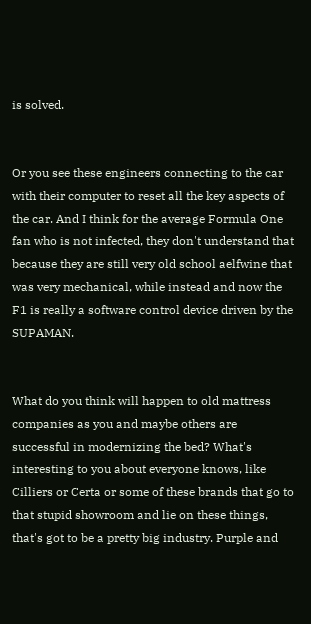is solved.


Or you see these engineers connecting to the car with their computer to reset all the key aspects of the car. And I think for the average Formula One fan who is not infected, they don't understand that because they are still very old school aelfwine that was very mechanical, while instead and now the F1 is really a software control device driven by the SUPAMAN.


What do you think will happen to old mattress companies as you and maybe others are successful in modernizing the bed? What's interesting to you about everyone knows, like Cilliers or Certa or some of these brands that go to that stupid showroom and lie on these things, that's got to be a pretty big industry. Purple and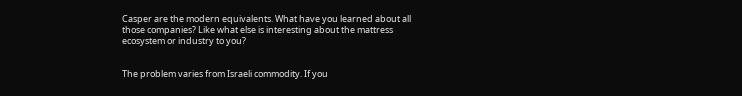Casper are the modern equivalents. What have you learned about all those companies? Like what else is interesting about the mattress ecosystem or industry to you?


The problem varies from Israeli commodity. If you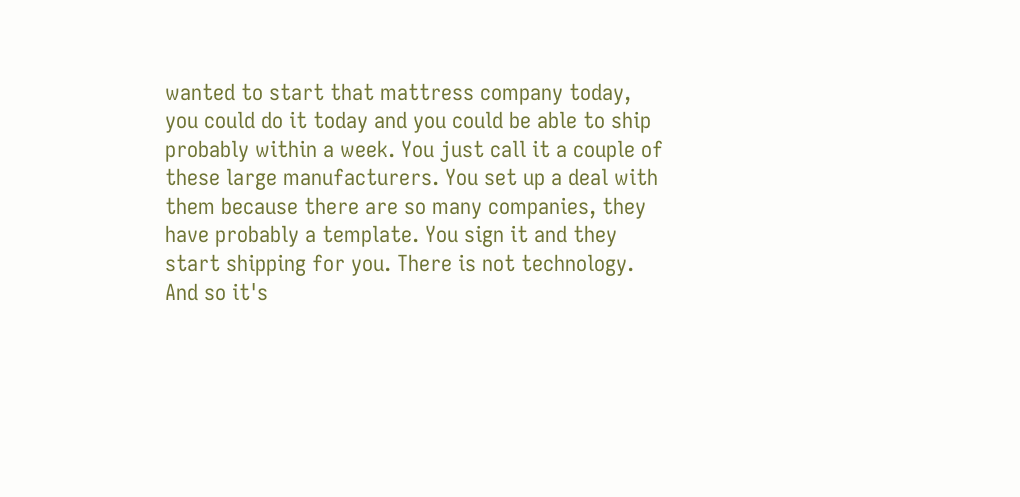wanted to start that mattress company today, you could do it today and you could be able to ship probably within a week. You just call it a couple of these large manufacturers. You set up a deal with them because there are so many companies, they have probably a template. You sign it and they start shipping for you. There is not technology. And so it's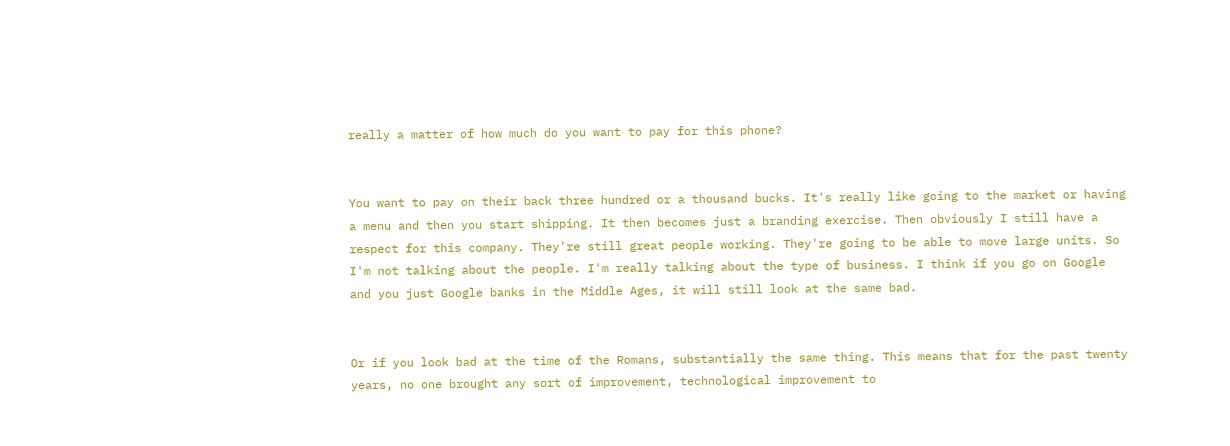really a matter of how much do you want to pay for this phone?


You want to pay on their back three hundred or a thousand bucks. It's really like going to the market or having a menu and then you start shipping. It then becomes just a branding exercise. Then obviously I still have a respect for this company. They're still great people working. They're going to be able to move large units. So I'm not talking about the people. I'm really talking about the type of business. I think if you go on Google and you just Google banks in the Middle Ages, it will still look at the same bad.


Or if you look bad at the time of the Romans, substantially the same thing. This means that for the past twenty years, no one brought any sort of improvement, technological improvement to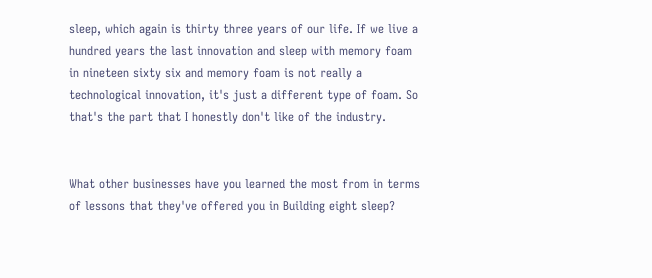sleep, which again is thirty three years of our life. If we live a hundred years the last innovation and sleep with memory foam in nineteen sixty six and memory foam is not really a technological innovation, it's just a different type of foam. So that's the part that I honestly don't like of the industry.


What other businesses have you learned the most from in terms of lessons that they've offered you in Building eight sleep?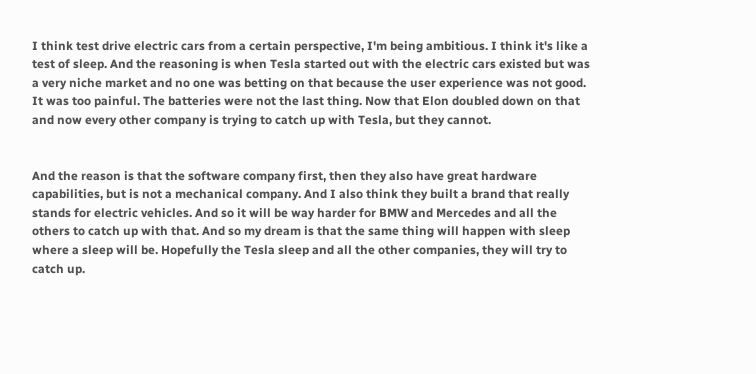I think test drive electric cars from a certain perspective, I'm being ambitious. I think it's like a test of sleep. And the reasoning is when Tesla started out with the electric cars existed but was a very niche market and no one was betting on that because the user experience was not good. It was too painful. The batteries were not the last thing. Now that Elon doubled down on that and now every other company is trying to catch up with Tesla, but they cannot.


And the reason is that the software company first, then they also have great hardware capabilities, but is not a mechanical company. And I also think they built a brand that really stands for electric vehicles. And so it will be way harder for BMW and Mercedes and all the others to catch up with that. And so my dream is that the same thing will happen with sleep where a sleep will be. Hopefully the Tesla sleep and all the other companies, they will try to catch up.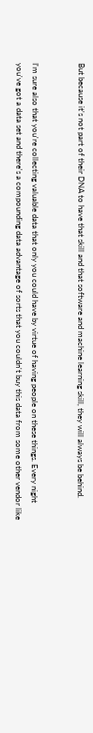But because it's not part of their DNA to have that skill and that software and machine learning skill, they will always be behind.


I'm sure also that you're collecting valuable data that only you could have by virtue of having people on these things. Every night you've got a data set and there's a compounding data advantage of sorts that you couldn't buy this data from some other vendor like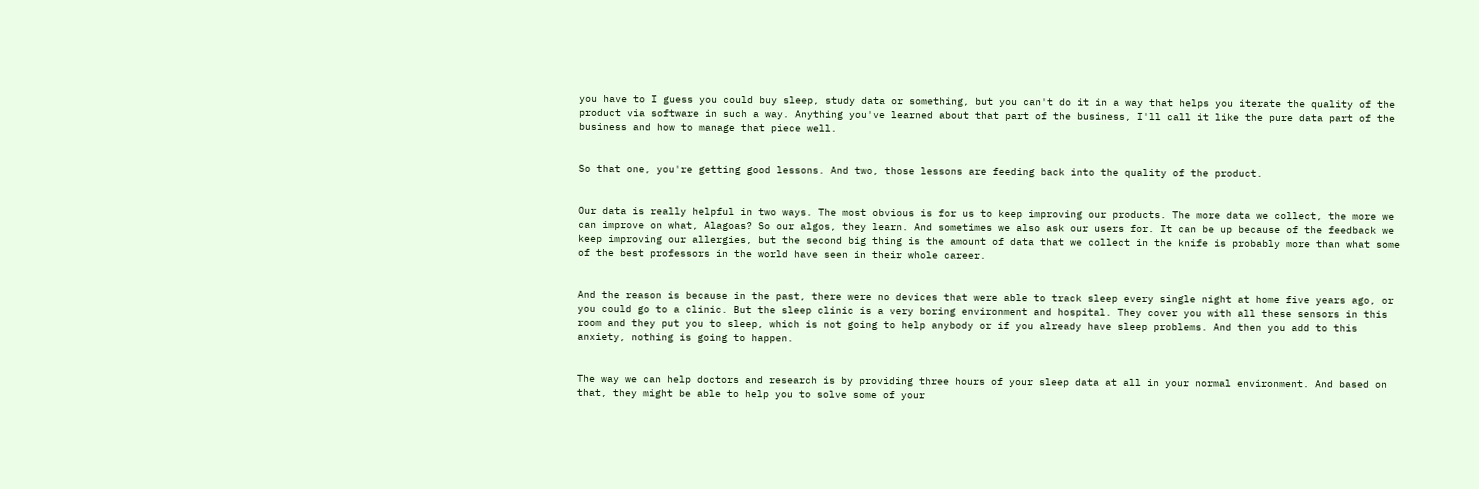you have to I guess you could buy sleep, study data or something, but you can't do it in a way that helps you iterate the quality of the product via software in such a way. Anything you've learned about that part of the business, I'll call it like the pure data part of the business and how to manage that piece well.


So that one, you're getting good lessons. And two, those lessons are feeding back into the quality of the product.


Our data is really helpful in two ways. The most obvious is for us to keep improving our products. The more data we collect, the more we can improve on what, Alagoas? So our algos, they learn. And sometimes we also ask our users for. It can be up because of the feedback we keep improving our allergies, but the second big thing is the amount of data that we collect in the knife is probably more than what some of the best professors in the world have seen in their whole career.


And the reason is because in the past, there were no devices that were able to track sleep every single night at home five years ago, or you could go to a clinic. But the sleep clinic is a very boring environment and hospital. They cover you with all these sensors in this room and they put you to sleep, which is not going to help anybody or if you already have sleep problems. And then you add to this anxiety, nothing is going to happen.


The way we can help doctors and research is by providing three hours of your sleep data at all in your normal environment. And based on that, they might be able to help you to solve some of your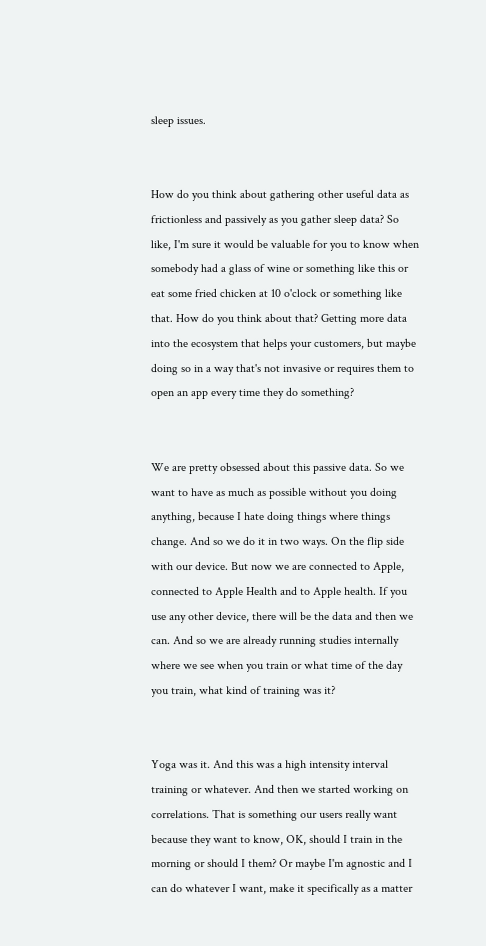sleep issues.


How do you think about gathering other useful data as frictionless and passively as you gather sleep data? So like, I'm sure it would be valuable for you to know when somebody had a glass of wine or something like this or eat some fried chicken at 10 o'clock or something like that. How do you think about that? Getting more data into the ecosystem that helps your customers, but maybe doing so in a way that's not invasive or requires them to open an app every time they do something?


We are pretty obsessed about this passive data. So we want to have as much as possible without you doing anything, because I hate doing things where things change. And so we do it in two ways. On the flip side with our device. But now we are connected to Apple, connected to Apple Health and to Apple health. If you use any other device, there will be the data and then we can. And so we are already running studies internally where we see when you train or what time of the day you train, what kind of training was it?


Yoga was it. And this was a high intensity interval training or whatever. And then we started working on correlations. That is something our users really want because they want to know, OK, should I train in the morning or should I them? Or maybe I'm agnostic and I can do whatever I want, make it specifically as a matter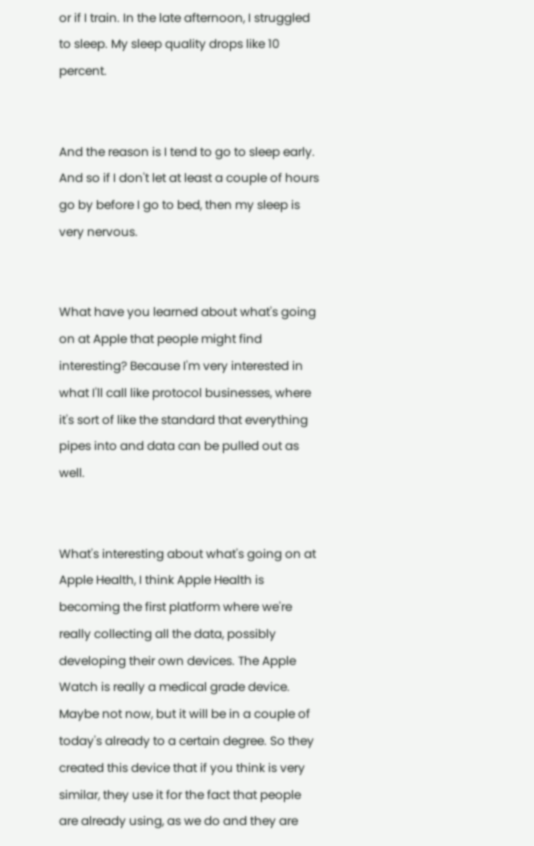or if I train. In the late afternoon, I struggled to sleep. My sleep quality drops like 10 percent.


And the reason is I tend to go to sleep early. And so if I don't let at least a couple of hours go by before I go to bed, then my sleep is very nervous.


What have you learned about what's going on at Apple that people might find interesting? Because I'm very interested in what I'll call like protocol businesses, where it's sort of like the standard that everything pipes into and data can be pulled out as well.


What's interesting about what's going on at Apple Health, I think Apple Health is becoming the first platform where we're really collecting all the data, possibly developing their own devices. The Apple Watch is really a medical grade device. Maybe not now, but it will be in a couple of today's already to a certain degree. So they created this device that if you think is very similar, they use it for the fact that people are already using, as we do and they are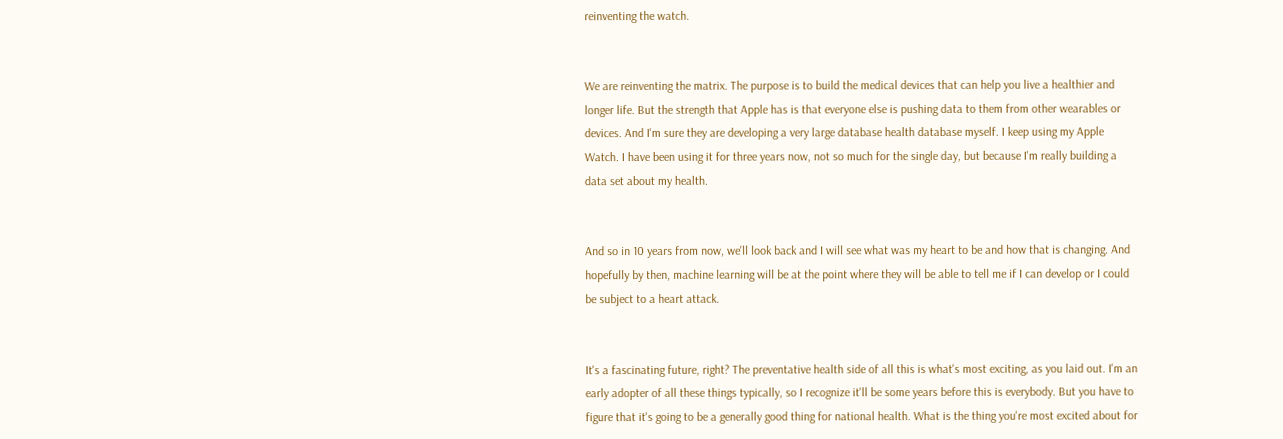reinventing the watch.


We are reinventing the matrix. The purpose is to build the medical devices that can help you live a healthier and longer life. But the strength that Apple has is that everyone else is pushing data to them from other wearables or devices. And I'm sure they are developing a very large database health database myself. I keep using my Apple Watch. I have been using it for three years now, not so much for the single day, but because I'm really building a data set about my health.


And so in 10 years from now, we'll look back and I will see what was my heart to be and how that is changing. And hopefully by then, machine learning will be at the point where they will be able to tell me if I can develop or I could be subject to a heart attack.


It's a fascinating future, right? The preventative health side of all this is what's most exciting, as you laid out. I'm an early adopter of all these things typically, so I recognize it'll be some years before this is everybody. But you have to figure that it's going to be a generally good thing for national health. What is the thing you're most excited about for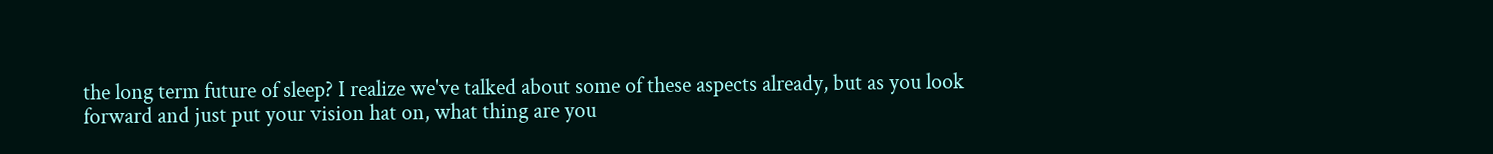the long term future of sleep? I realize we've talked about some of these aspects already, but as you look forward and just put your vision hat on, what thing are you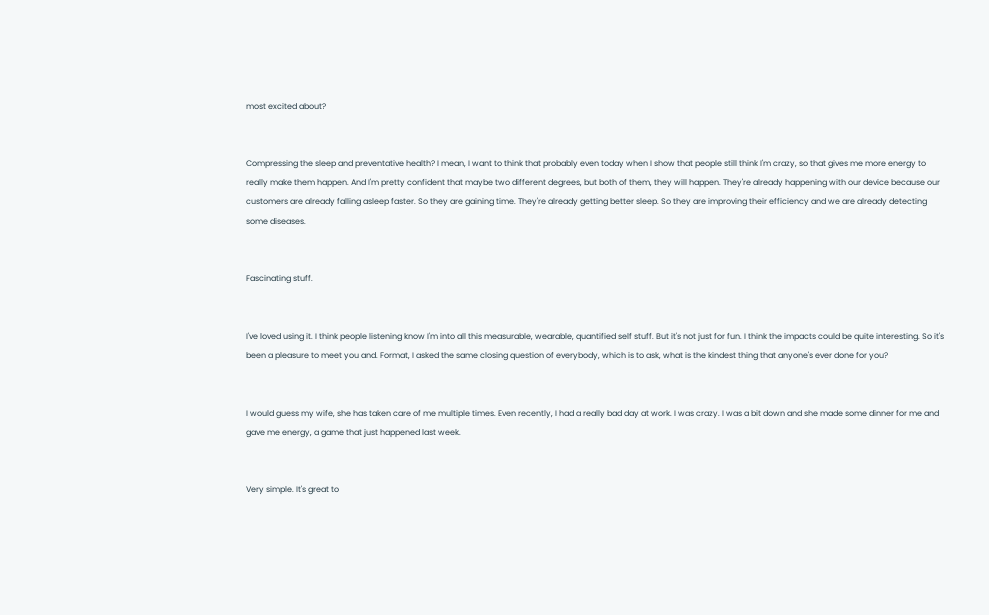most excited about?


Compressing the sleep and preventative health? I mean, I want to think that probably even today when I show that people still think I'm crazy, so that gives me more energy to really make them happen. And I'm pretty confident that maybe two different degrees, but both of them, they will happen. They're already happening with our device because our customers are already falling asleep faster. So they are gaining time. They're already getting better sleep. So they are improving their efficiency and we are already detecting some diseases.


Fascinating stuff.


I've loved using it. I think people listening know I'm into all this measurable, wearable, quantified self stuff. But it's not just for fun. I think the impacts could be quite interesting. So it's been a pleasure to meet you and. Format, I asked the same closing question of everybody, which is to ask, what is the kindest thing that anyone's ever done for you?


I would guess my wife, she has taken care of me multiple times. Even recently, I had a really bad day at work. I was crazy. I was a bit down and she made some dinner for me and gave me energy, a game that just happened last week.


Very simple. It's great to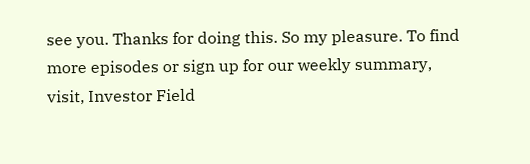see you. Thanks for doing this. So my pleasure. To find more episodes or sign up for our weekly summary, visit, Investor Field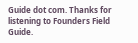Guide dot com. Thanks for listening to Founders Field Guide.